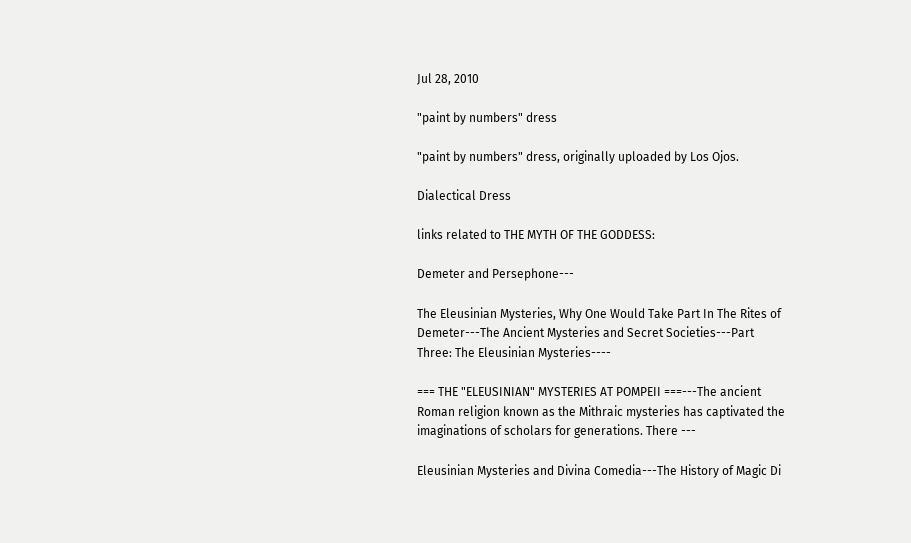Jul 28, 2010

"paint by numbers" dress

"paint by numbers" dress, originally uploaded by Los Ojos.

Dialectical Dress

links related to THE MYTH OF THE GODDESS:

Demeter and Persephone---

The Eleusinian Mysteries, Why One Would Take Part In The Rites of Demeter---The Ancient Mysteries and Secret Societies---Part Three: The Eleusinian Mysteries----

=== THE "ELEUSINIAN" MYSTERIES AT POMPEII ===---The ancient Roman religion known as the Mithraic mysteries has captivated the imaginations of scholars for generations. There ---

Eleusinian Mysteries and Divina Comedia---The History of Magic Di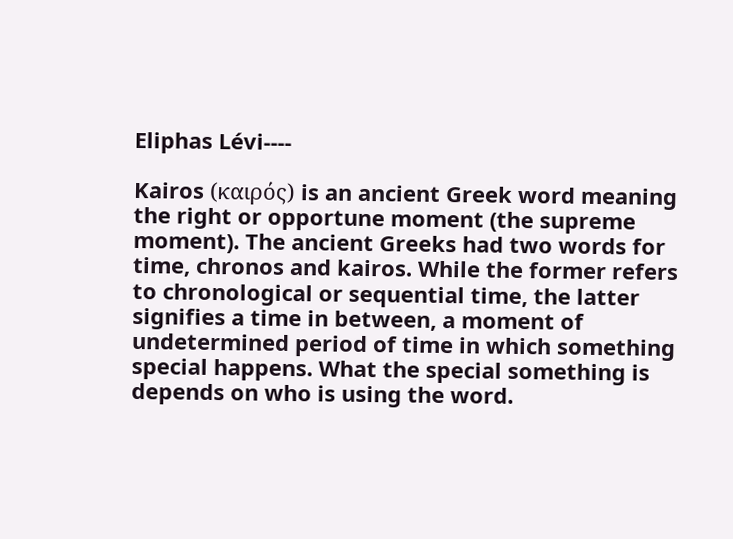Eliphas Lévi----

Kairos (καιρός) is an ancient Greek word meaning the right or opportune moment (the supreme moment). The ancient Greeks had two words for time, chronos and kairos. While the former refers to chronological or sequential time, the latter signifies a time in between, a moment of undetermined period of time in which something special happens. What the special something is depends on who is using the word.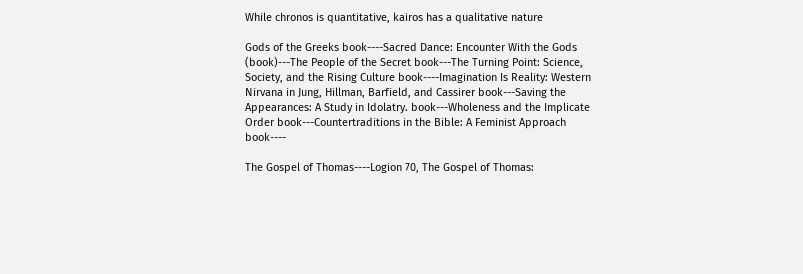While chronos is quantitative, kairos has a qualitative nature

Gods of the Greeks book----Sacred Dance: Encounter With the Gods (book)---The People of the Secret book---The Turning Point: Science, Society, and the Rising Culture book----Imagination Is Reality: Western Nirvana in Jung, Hillman, Barfield, and Cassirer book---Saving the Appearances: A Study in Idolatry. book---Wholeness and the Implicate Order book---Countertraditions in the Bible: A Feminist Approach book----

The Gospel of Thomas----Logion 70, The Gospel of Thomas: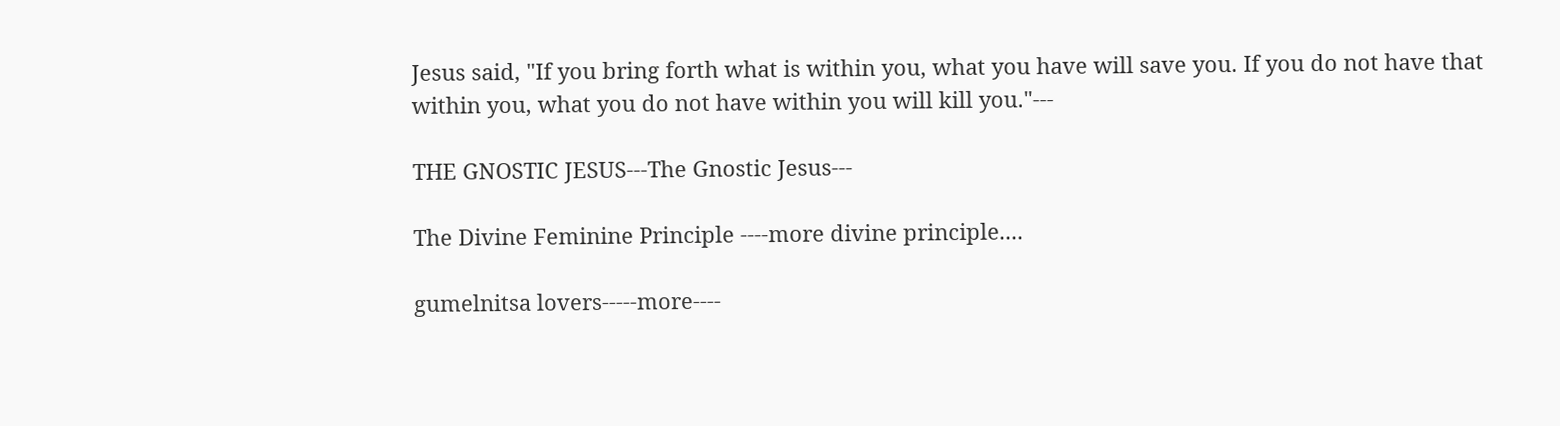Jesus said, "If you bring forth what is within you, what you have will save you. If you do not have that within you, what you do not have within you will kill you."---

THE GNOSTIC JESUS---The Gnostic Jesus---

The Divine Feminine Principle ----more divine principle....

gumelnitsa lovers-----more----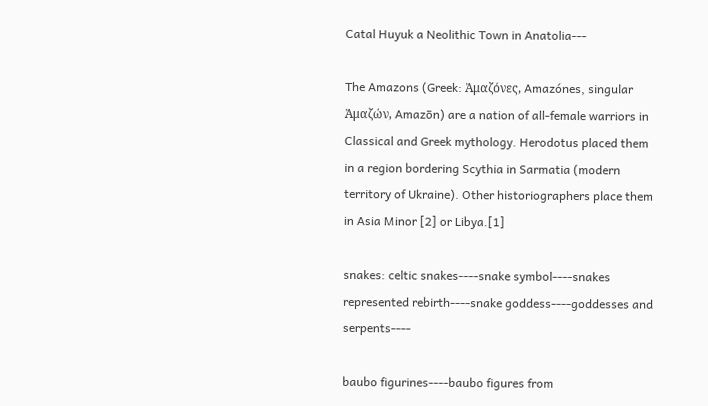Catal Huyuk a Neolithic Town in Anatolia---

The Amazons (Greek: Ἀμαζόνες, Amazónes, singular Ἀμαζών, Amazōn) are a nation of all-female warriors in Classical and Greek mythology. Herodotus placed them in a region bordering Scythia in Sarmatia (modern territory of Ukraine). Other historiographers place them in Asia Minor [2] or Libya.[1]

snakes: celtic snakes----snake symbol----snakes represented rebirth----snake goddess----goddesses and serpents----

baubo figurines----baubo figures from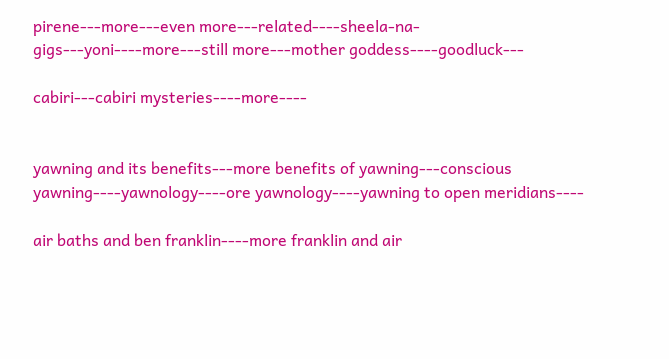pirene---more---even more---related----sheela-na-gigs---yoni----more---still more---mother goddess----goodluck---

cabiri---cabiri mysteries----more----


yawning and its benefits---more benefits of yawning---conscious yawning----yawnology----ore yawnology----yawning to open meridians----

air baths and ben franklin----more franklin and air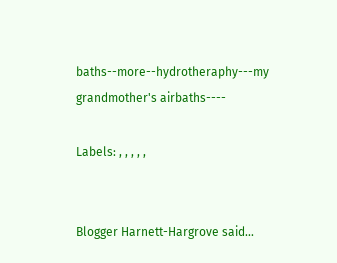baths--more--hydrotheraphy---my grandmother's airbaths----

Labels: , , , , ,


Blogger Harnett-Hargrove said...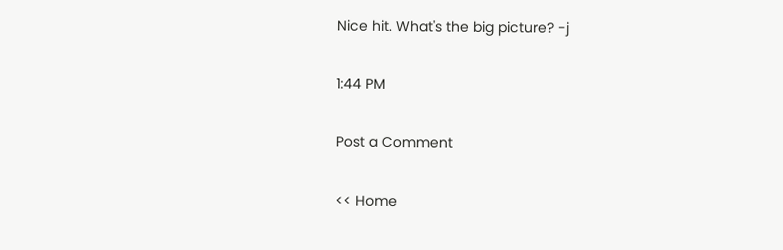Nice hit. What's the big picture? -j

1:44 PM

Post a Comment

<< Home